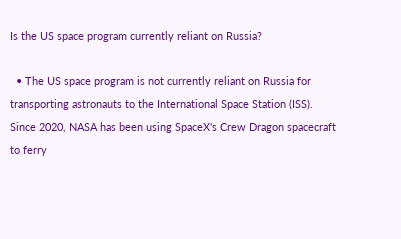Is the US space program currently reliant on Russia?

  • The US space program is not currently reliant on Russia for transporting astronauts to the International Space Station (ISS). Since 2020, NASA has been using SpaceX's Crew Dragon spacecraft to ferry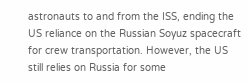astronauts to and from the ISS, ending the US reliance on the Russian Soyuz spacecraft for crew transportation. However, the US still relies on Russia for some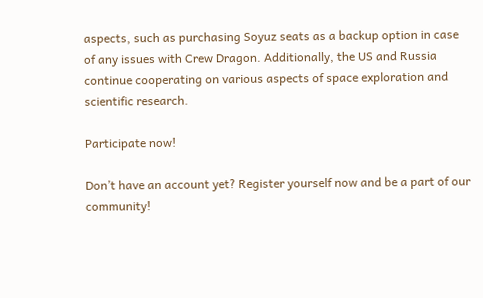aspects, such as purchasing Soyuz seats as a backup option in case of any issues with Crew Dragon. Additionally, the US and Russia continue cooperating on various aspects of space exploration and scientific research.

Participate now!

Don’t have an account yet? Register yourself now and be a part of our community!